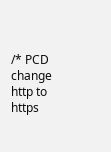/* PCD change http to https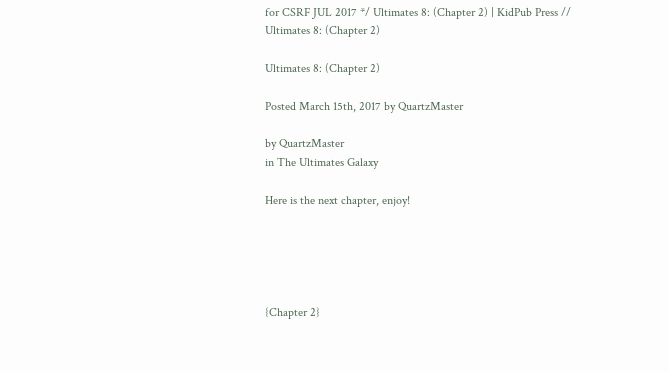for CSRF JUL 2017 */ Ultimates 8: (Chapter 2) | KidPub Press //
Ultimates 8: (Chapter 2)

Ultimates 8: (Chapter 2)

Posted March 15th, 2017 by QuartzMaster

by QuartzMaster
in The Ultimates Galaxy

Here is the next chapter, enjoy!





{Chapter 2}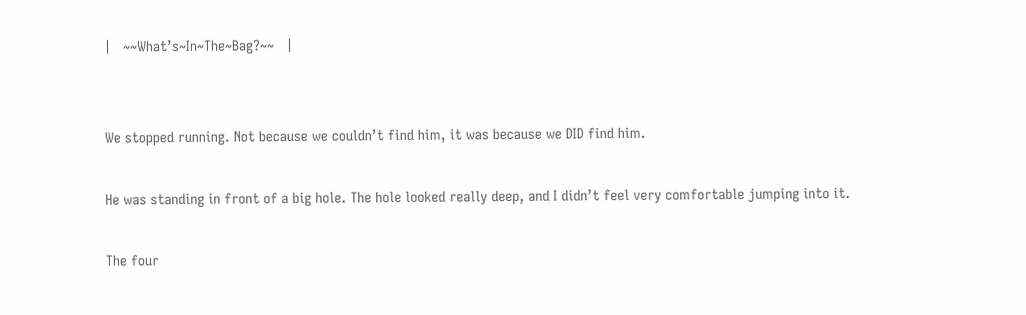|   ~~What’s~In~The~Bag?~~   |


We stopped running. Not because we couldn’t find him, it was because we DID find him.

He was standing in front of a big hole. The hole looked really deep, and I didn’t feel very comfortable jumping into it.

The four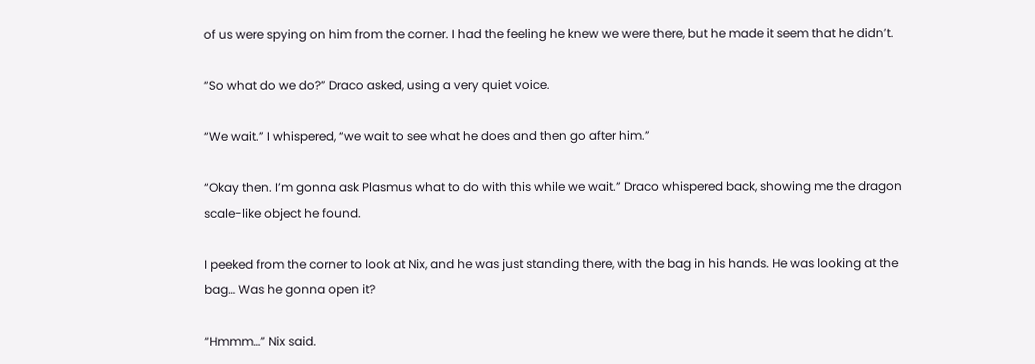of us were spying on him from the corner. I had the feeling he knew we were there, but he made it seem that he didn’t.

“So what do we do?” Draco asked, using a very quiet voice.

“We wait.” I whispered, “we wait to see what he does and then go after him.”

“Okay then. I’m gonna ask Plasmus what to do with this while we wait.” Draco whispered back, showing me the dragon scale-like object he found.

I peeked from the corner to look at Nix, and he was just standing there, with the bag in his hands. He was looking at the bag… Was he gonna open it?

“Hmmm…” Nix said.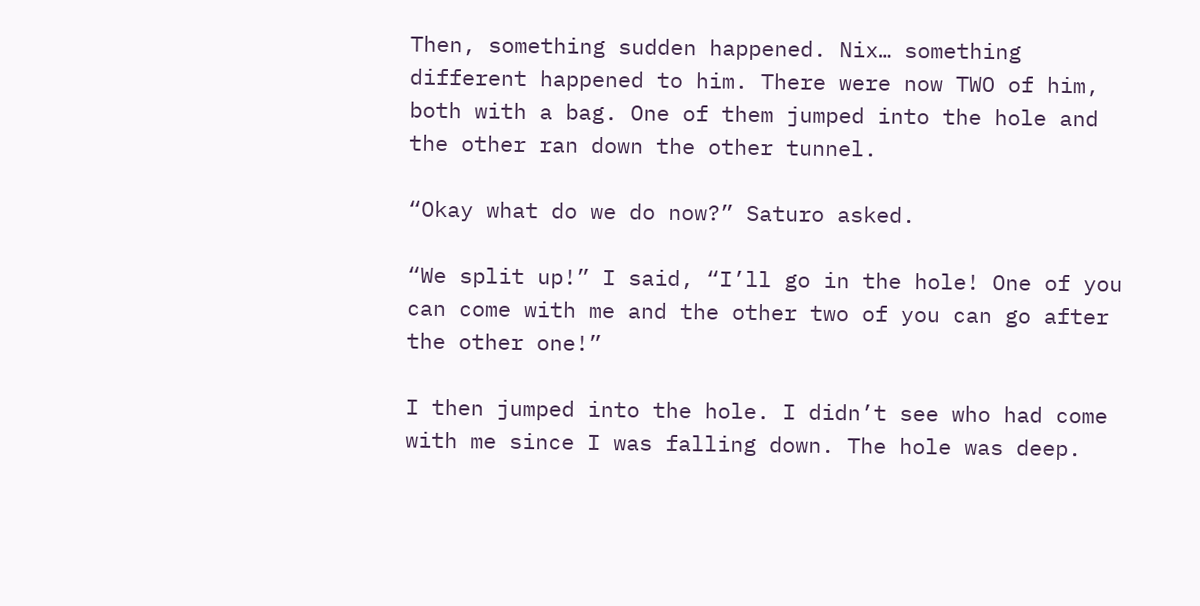Then, something sudden happened. Nix… something different happened to him. There were now TWO of him, both with a bag. One of them jumped into the hole and the other ran down the other tunnel.

“Okay what do we do now?” Saturo asked.

“We split up!” I said, “I’ll go in the hole! One of you can come with me and the other two of you can go after the other one!”

I then jumped into the hole. I didn’t see who had come with me since I was falling down. The hole was deep.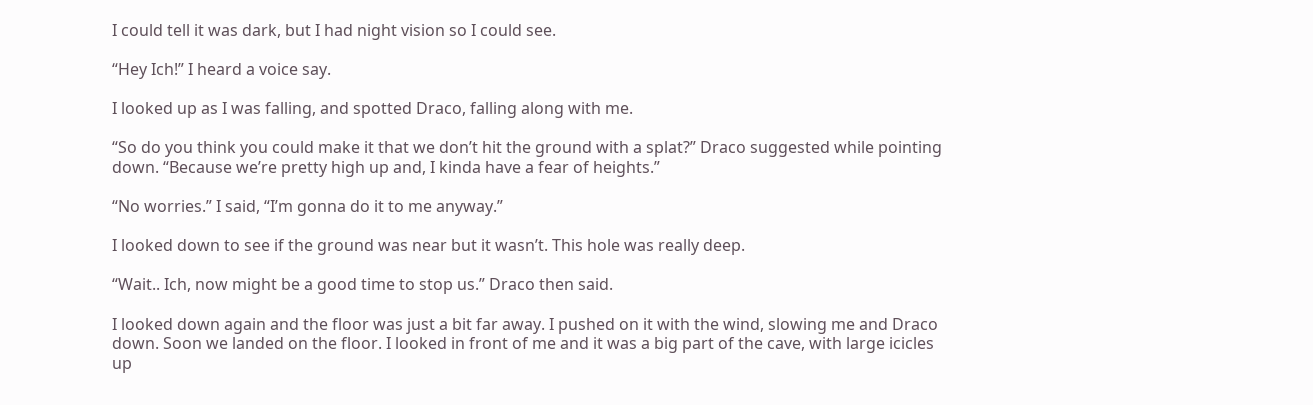I could tell it was dark, but I had night vision so I could see.

“Hey Ich!” I heard a voice say.

I looked up as I was falling, and spotted Draco, falling along with me.

“So do you think you could make it that we don’t hit the ground with a splat?” Draco suggested while pointing down. “Because we’re pretty high up and, I kinda have a fear of heights.”

“No worries.” I said, “I’m gonna do it to me anyway.”

I looked down to see if the ground was near but it wasn’t. This hole was really deep.

“Wait.. Ich, now might be a good time to stop us.” Draco then said.

I looked down again and the floor was just a bit far away. I pushed on it with the wind, slowing me and Draco down. Soon we landed on the floor. I looked in front of me and it was a big part of the cave, with large icicles up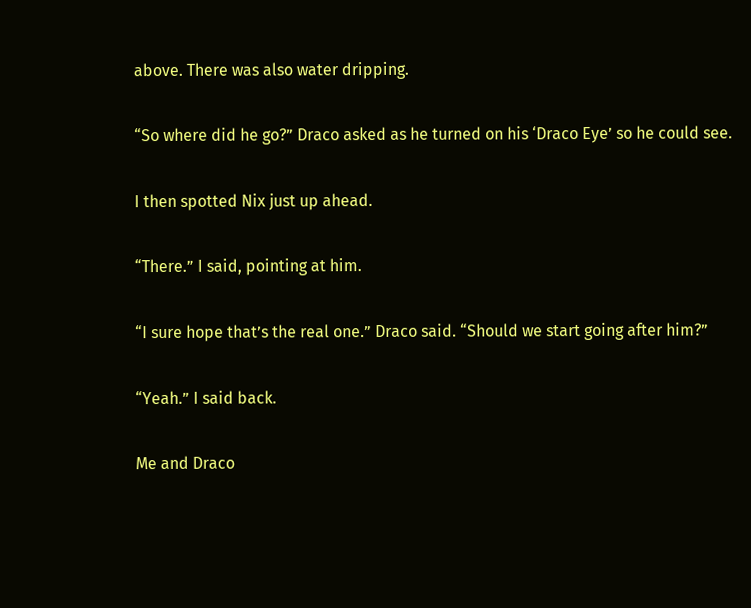above. There was also water dripping.

“So where did he go?” Draco asked as he turned on his ‘Draco Eye’ so he could see.

I then spotted Nix just up ahead.

“There.” I said, pointing at him.

“I sure hope that’s the real one.” Draco said. “Should we start going after him?”

“Yeah.” I said back.

Me and Draco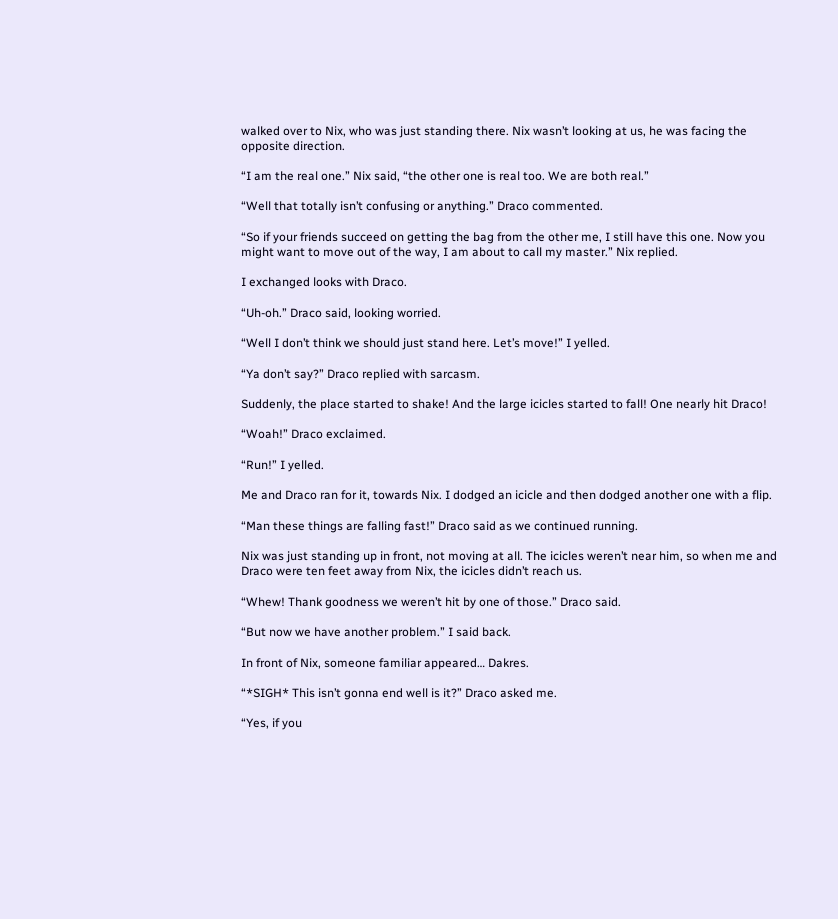walked over to Nix, who was just standing there. Nix wasn’t looking at us, he was facing the opposite direction.

“I am the real one.” Nix said, “the other one is real too. We are both real.”

“Well that totally isn’t confusing or anything.” Draco commented.

“So if your friends succeed on getting the bag from the other me, I still have this one. Now you might want to move out of the way, I am about to call my master.” Nix replied.

I exchanged looks with Draco.

“Uh-oh.” Draco said, looking worried.

“Well I don’t think we should just stand here. Let’s move!” I yelled.

“Ya don’t say?” Draco replied with sarcasm.

Suddenly, the place started to shake! And the large icicles started to fall! One nearly hit Draco!

“Woah!” Draco exclaimed.

“Run!” I yelled.

Me and Draco ran for it, towards Nix. I dodged an icicle and then dodged another one with a flip.

“Man these things are falling fast!” Draco said as we continued running.

Nix was just standing up in front, not moving at all. The icicles weren’t near him, so when me and Draco were ten feet away from Nix, the icicles didn’t reach us.

“Whew! Thank goodness we weren’t hit by one of those.” Draco said.

“But now we have another problem.” I said back.

In front of Nix, someone familiar appeared… Dakres.

“*SIGH* This isn’t gonna end well is it?” Draco asked me.

“Yes, if you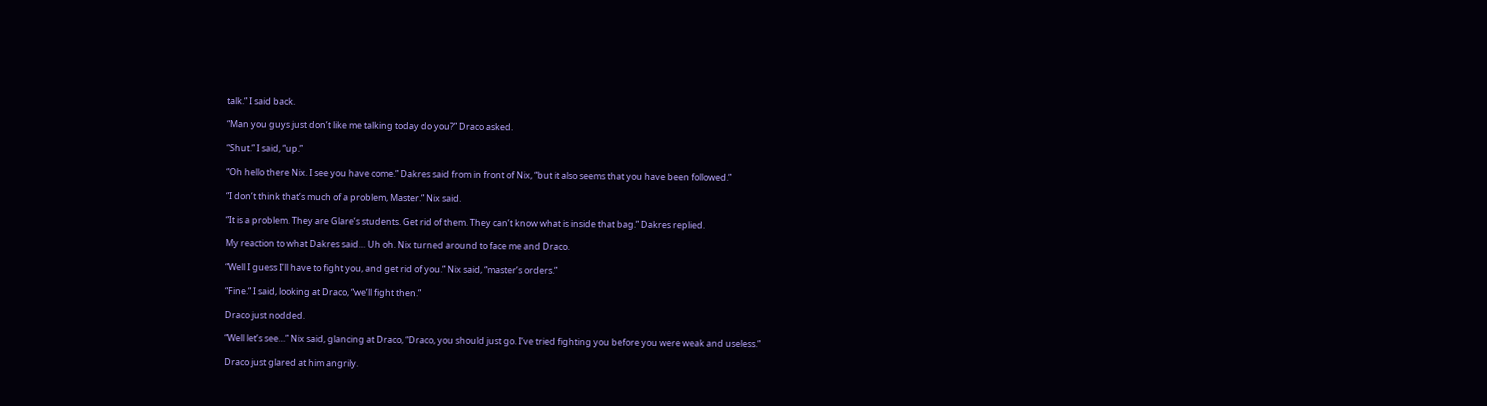talk.” I said back.

“Man you guys just don’t like me talking today do you?” Draco asked.

“Shut.” I said, “up.”

“Oh hello there Nix. I see you have come.” Dakres said from in front of Nix, “but it also seems that you have been followed.”

“I don’t think that’s much of a problem, Master.” Nix said.

“It is a problem. They are Glare’s students. Get rid of them. They can’t know what is inside that bag.” Dakres replied.

My reaction to what Dakres said… Uh oh. Nix turned around to face me and Draco.

“Well I guess I’ll have to fight you, and get rid of you.” Nix said, “master’s orders.”

“Fine.” I said, looking at Draco, “we’ll fight then.”

Draco just nodded.

“Well let’s see…” Nix said, glancing at Draco, “Draco, you should just go. I’ve tried fighting you before you were weak and useless.”

Draco just glared at him angrily.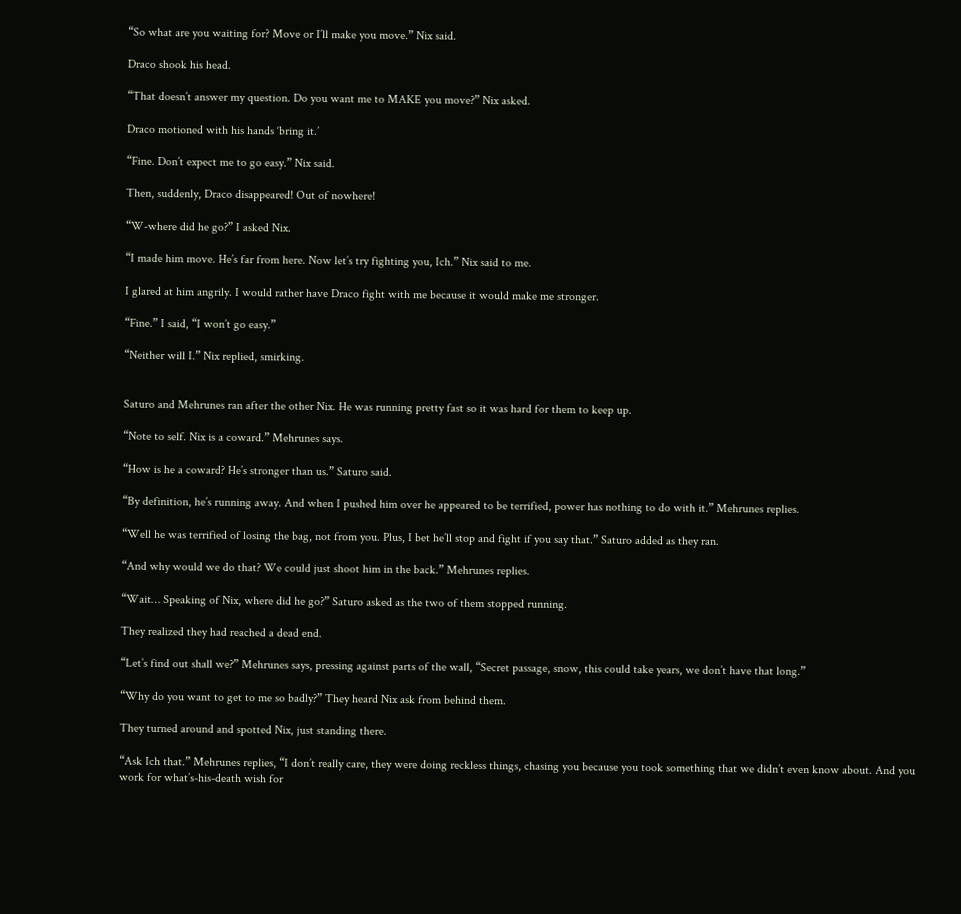“So what are you waiting for? Move or I’ll make you move.” Nix said.

Draco shook his head.

“That doesn’t answer my question. Do you want me to MAKE you move?” Nix asked.

Draco motioned with his hands ‘bring it.’

“Fine. Don’t expect me to go easy.” Nix said.

Then, suddenly, Draco disappeared! Out of nowhere!

“W-where did he go?” I asked Nix.

“I made him move. He’s far from here. Now let’s try fighting you, Ich.” Nix said to me.

I glared at him angrily. I would rather have Draco fight with me because it would make me stronger.

“Fine.” I said, “I won’t go easy.”

“Neither will I.” Nix replied, smirking.


Saturo and Mehrunes ran after the other Nix. He was running pretty fast so it was hard for them to keep up.

“Note to self. Nix is a coward.” Mehrunes says.

“How is he a coward? He’s stronger than us.” Saturo said.

“By definition, he’s running away. And when I pushed him over he appeared to be terrified, power has nothing to do with it.” Mehrunes replies.

“Well he was terrified of losing the bag, not from you. Plus, I bet he’ll stop and fight if you say that.” Saturo added as they ran.

“And why would we do that? We could just shoot him in the back.” Mehrunes replies.

“Wait… Speaking of Nix, where did he go?” Saturo asked as the two of them stopped running.

They realized they had reached a dead end.

“Let’s find out shall we?” Mehrunes says, pressing against parts of the wall, “Secret passage, snow, this could take years, we don’t have that long.”

“Why do you want to get to me so badly?” They heard Nix ask from behind them.

They turned around and spotted Nix, just standing there.

“Ask Ich that.” Mehrunes replies, “I don’t really care, they were doing reckless things, chasing you because you took something that we didn’t even know about. And you work for what’s-his-death wish for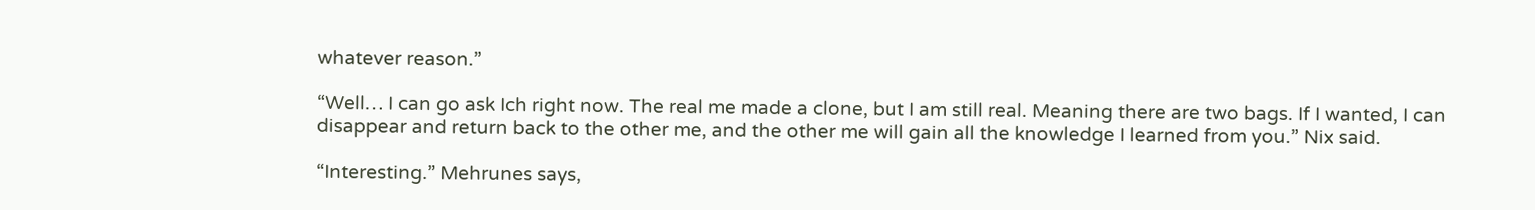whatever reason.”

“Well… I can go ask Ich right now. The real me made a clone, but I am still real. Meaning there are two bags. If I wanted, I can disappear and return back to the other me, and the other me will gain all the knowledge I learned from you.” Nix said.

“Interesting.” Mehrunes says,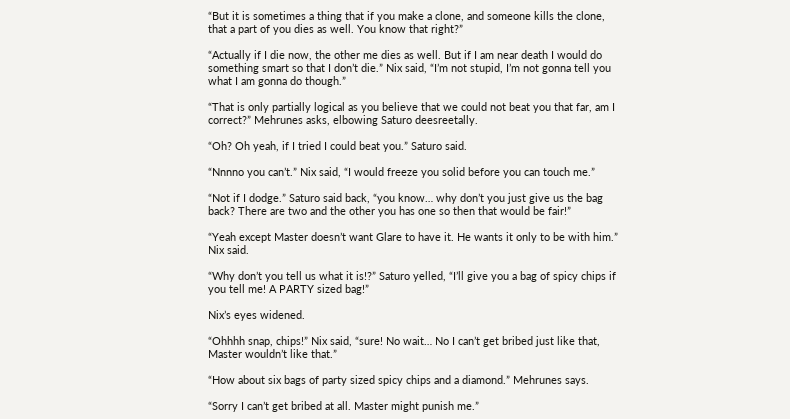“But it is sometimes a thing that if you make a clone, and someone kills the clone, that a part of you dies as well. You know that right?”

“Actually if I die now, the other me dies as well. But if I am near death I would do something smart so that I don’t die.” Nix said, “I’m not stupid, I’m not gonna tell you what I am gonna do though.”

“That is only partially logical as you believe that we could not beat you that far, am I correct?” Mehrunes asks, elbowing Saturo deesreetally.

“Oh? Oh yeah, if I tried I could beat you.” Saturo said.

“Nnnno you can’t.” Nix said, “I would freeze you solid before you can touch me.”

“Not if I dodge.” Saturo said back, “you know… why don’t you just give us the bag back? There are two and the other you has one so then that would be fair!”

“Yeah except Master doesn’t want Glare to have it. He wants it only to be with him.” Nix said.

“Why don’t you tell us what it is!?” Saturo yelled, “I’ll give you a bag of spicy chips if you tell me! A PARTY sized bag!”

Nix’s eyes widened.

“Ohhhh snap, chips!” Nix said, “sure! No wait… No I can’t get bribed just like that, Master wouldn’t like that.”

“How about six bags of party sized spicy chips and a diamond.” Mehrunes says.

“Sorry I can’t get bribed at all. Master might punish me.”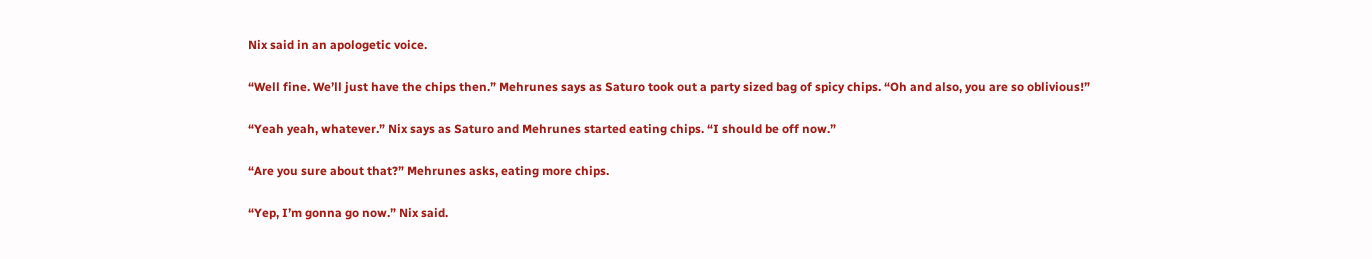Nix said in an apologetic voice.

“Well fine. We’ll just have the chips then.” Mehrunes says as Saturo took out a party sized bag of spicy chips. “Oh and also, you are so oblivious!”

“Yeah yeah, whatever.” Nix says as Saturo and Mehrunes started eating chips. “I should be off now.”

“Are you sure about that?” Mehrunes asks, eating more chips.

“Yep, I’m gonna go now.” Nix said.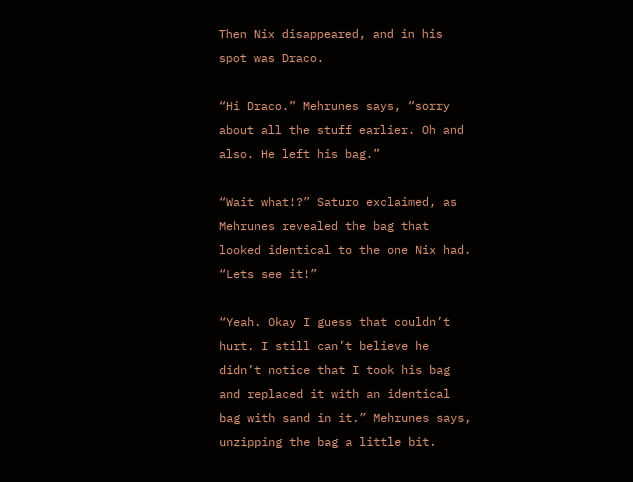Then Nix disappeared, and in his spot was Draco.

“Hi Draco.” Mehrunes says, “sorry about all the stuff earlier. Oh and also. He left his bag.”

“Wait what!?” Saturo exclaimed, as Mehrunes revealed the bag that looked identical to the one Nix had. “Lets see it!”

“Yeah. Okay I guess that couldn’t hurt. I still can’t believe he didn’t notice that I took his bag and replaced it with an identical bag with sand in it.” Mehrunes says, unzipping the bag a little bit.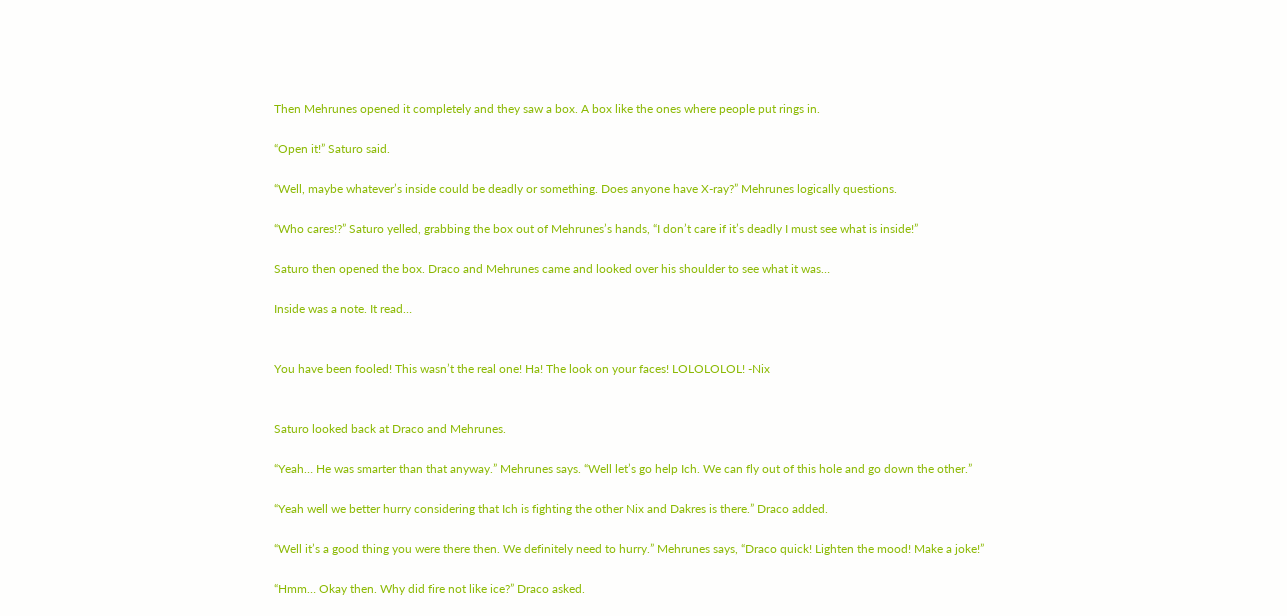Then Mehrunes opened it completely and they saw a box. A box like the ones where people put rings in.

“Open it!” Saturo said.

“Well, maybe whatever’s inside could be deadly or something. Does anyone have X-ray?” Mehrunes logically questions.

“Who cares!?” Saturo yelled, grabbing the box out of Mehrunes’s hands, “I don’t care if it’s deadly I must see what is inside!”

Saturo then opened the box. Draco and Mehrunes came and looked over his shoulder to see what it was…

Inside was a note. It read…


You have been fooled! This wasn’t the real one! Ha! The look on your faces! LOLOLOLOL! -Nix


Saturo looked back at Draco and Mehrunes.

“Yeah… He was smarter than that anyway.” Mehrunes says. “Well let’s go help Ich. We can fly out of this hole and go down the other.”

“Yeah well we better hurry considering that Ich is fighting the other Nix and Dakres is there.” Draco added.

“Well it’s a good thing you were there then. We definitely need to hurry.” Mehrunes says, “Draco quick! Lighten the mood! Make a joke!”

“Hmm… Okay then. Why did fire not like ice?” Draco asked.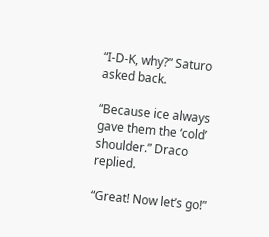“I-D-K, why?” Saturo asked back.

“Because ice always gave them the ‘cold’ shoulder.” Draco replied.

“Great! Now let’s go!”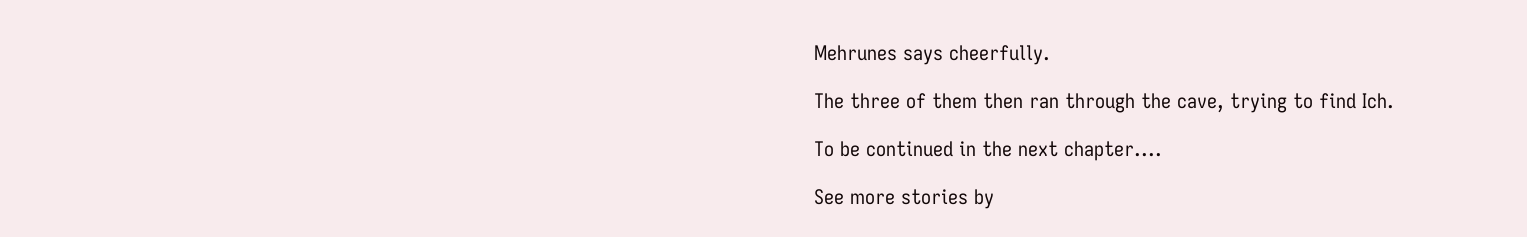Mehrunes says cheerfully.

The three of them then ran through the cave, trying to find Ich.

To be continued in the next chapter....

See more stories by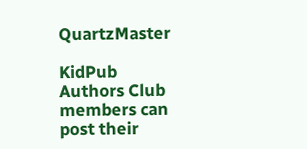QuartzMaster

KidPub Authors Club members can post their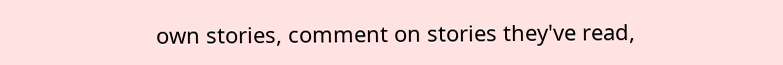own stories, comment on stories they've read,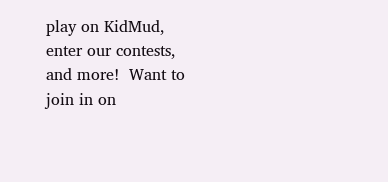play on KidMud, enter our contests, and more!  Want to join in on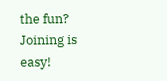the fun? Joining is easy!